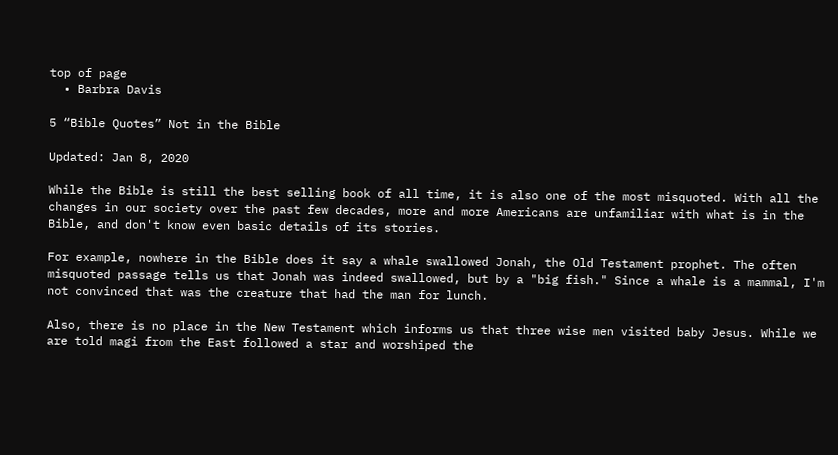top of page
  • Barbra Davis

5 “Bible Quotes” Not in the Bible

Updated: Jan 8, 2020

While the Bible is still the best selling book of all time, it is also one of the most misquoted. With all the changes in our society over the past few decades, more and more Americans are unfamiliar with what is in the Bible, and don't know even basic details of its stories.

For example, nowhere in the Bible does it say a whale swallowed Jonah, the Old Testament prophet. The often misquoted passage tells us that Jonah was indeed swallowed, but by a "big fish." Since a whale is a mammal, I'm not convinced that was the creature that had the man for lunch.

Also, there is no place in the New Testament which informs us that three wise men visited baby Jesus. While we are told magi from the East followed a star and worshiped the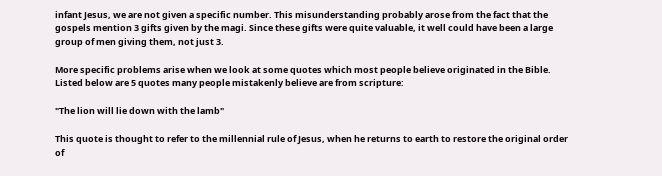infant Jesus, we are not given a specific number. This misunderstanding probably arose from the fact that the gospels mention 3 gifts given by the magi. Since these gifts were quite valuable, it well could have been a large group of men giving them, not just 3.

More specific problems arise when we look at some quotes which most people believe originated in the Bible. Listed below are 5 quotes many people mistakenly believe are from scripture:

"The lion will lie down with the lamb"

This quote is thought to refer to the millennial rule of Jesus, when he returns to earth to restore the original order of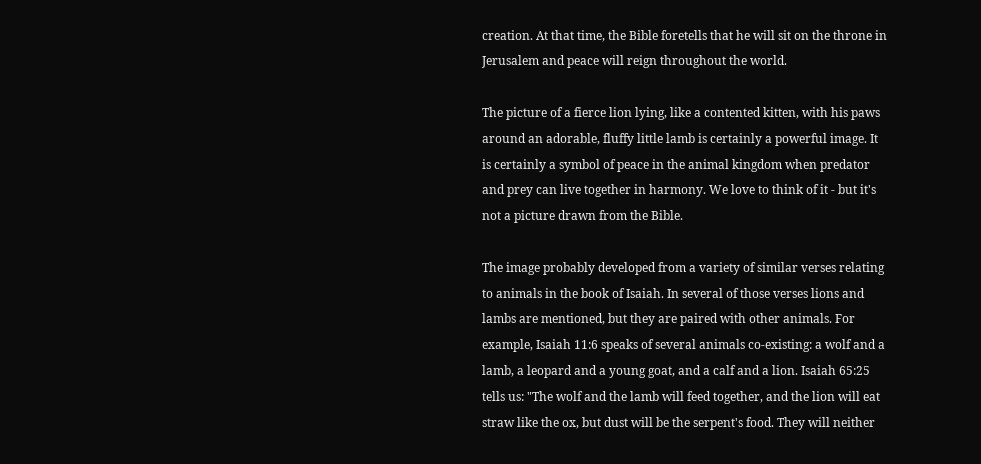creation. At that time, the Bible foretells that he will sit on the throne in Jerusalem and peace will reign throughout the world.

The picture of a fierce lion lying, like a contented kitten, with his paws around an adorable, fluffy little lamb is certainly a powerful image. It is certainly a symbol of peace in the animal kingdom when predator and prey can live together in harmony. We love to think of it - but it's not a picture drawn from the Bible.

The image probably developed from a variety of similar verses relating to animals in the book of Isaiah. In several of those verses lions and lambs are mentioned, but they are paired with other animals. For example, Isaiah 11:6 speaks of several animals co-existing: a wolf and a lamb, a leopard and a young goat, and a calf and a lion. Isaiah 65:25 tells us: "The wolf and the lamb will feed together, and the lion will eat straw like the ox, but dust will be the serpent's food. They will neither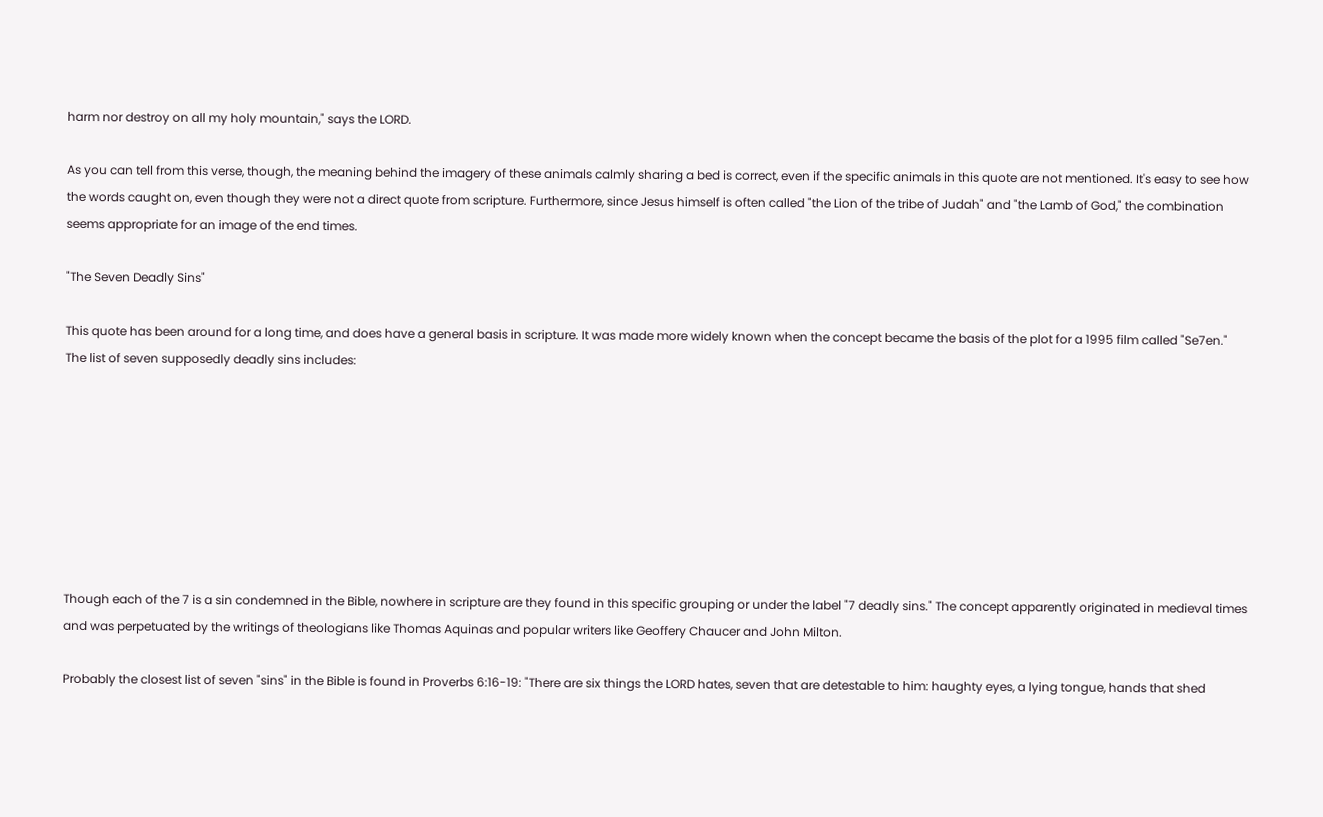harm nor destroy on all my holy mountain," says the LORD.

As you can tell from this verse, though, the meaning behind the imagery of these animals calmly sharing a bed is correct, even if the specific animals in this quote are not mentioned. It's easy to see how the words caught on, even though they were not a direct quote from scripture. Furthermore, since Jesus himself is often called "the Lion of the tribe of Judah" and "the Lamb of God," the combination seems appropriate for an image of the end times.

"The Seven Deadly Sins"

This quote has been around for a long time, and does have a general basis in scripture. It was made more widely known when the concept became the basis of the plot for a 1995 film called "Se7en." The list of seven supposedly deadly sins includes:








Though each of the 7 is a sin condemned in the Bible, nowhere in scripture are they found in this specific grouping or under the label "7 deadly sins." The concept apparently originated in medieval times and was perpetuated by the writings of theologians like Thomas Aquinas and popular writers like Geoffery Chaucer and John Milton.

Probably the closest list of seven "sins" in the Bible is found in Proverbs 6:16-19: "There are six things the LORD hates, seven that are detestable to him: haughty eyes, a lying tongue, hands that shed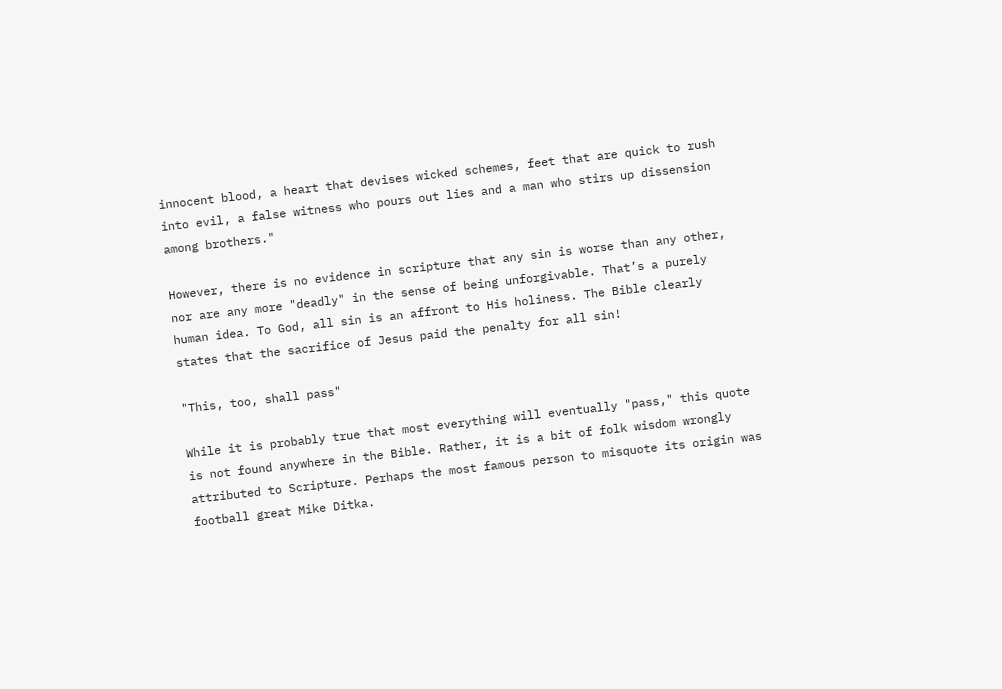innocent blood, a heart that devises wicked schemes, feet that are quick to rush into evil, a false witness who pours out lies and a man who stirs up dissension among brothers."

However, there is no evidence in scripture that any sin is worse than any other, nor are any more "deadly" in the sense of being unforgivable. That’s a purely human idea. To God, all sin is an affront to His holiness. The Bible clearly states that the sacrifice of Jesus paid the penalty for all sin!

"This, too, shall pass"

While it is probably true that most everything will eventually "pass," this quote is not found anywhere in the Bible. Rather, it is a bit of folk wisdom wrongly attributed to Scripture. Perhaps the most famous person to misquote its origin was football great Mike Ditka.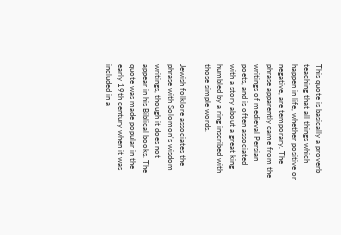This quote is basically a proverb teaching that all things which happen in life, whether positive or negative, are temporary. The phrase apparently came from the writings of medieval Persian poets, and is often associated with a story about a great king humbled by a ring inscribed with those simple words.

Jewish folklore associates the phrase with Solomon's wisdom writings, though it does not appear in his Biblical books. The quote was made popular in the early 19th century when it was included in a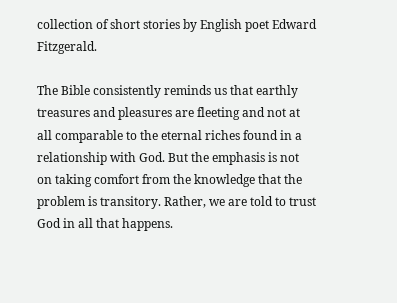collection of short stories by English poet Edward Fitzgerald.

The Bible consistently reminds us that earthly treasures and pleasures are fleeting and not at all comparable to the eternal riches found in a relationship with God. But the emphasis is not on taking comfort from the knowledge that the problem is transitory. Rather, we are told to trust God in all that happens.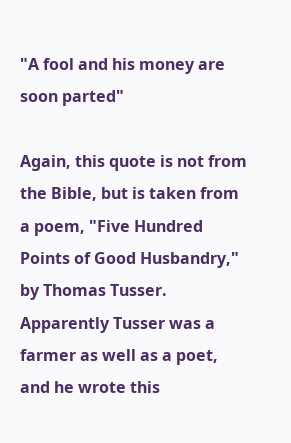"A fool and his money are soon parted"

Again, this quote is not from the Bible, but is taken from a poem, "Five Hundred Points of Good Husbandry," by Thomas Tusser. Apparently Tusser was a farmer as well as a poet, and he wrote this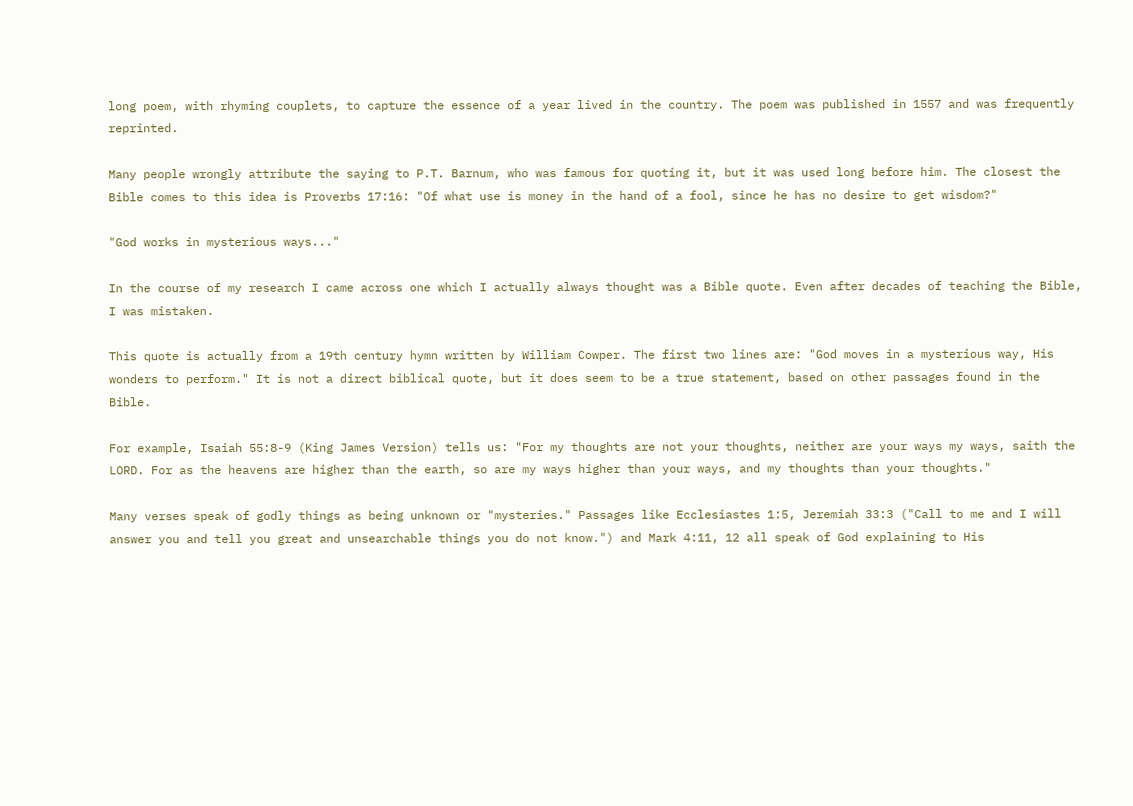long poem, with rhyming couplets, to capture the essence of a year lived in the country. The poem was published in 1557 and was frequently reprinted.

Many people wrongly attribute the saying to P.T. Barnum, who was famous for quoting it, but it was used long before him. The closest the Bible comes to this idea is Proverbs 17:16: "Of what use is money in the hand of a fool, since he has no desire to get wisdom?"

"God works in mysterious ways..."

In the course of my research I came across one which I actually always thought was a Bible quote. Even after decades of teaching the Bible, I was mistaken.

This quote is actually from a 19th century hymn written by William Cowper. The first two lines are: "God moves in a mysterious way, His wonders to perform." It is not a direct biblical quote, but it does seem to be a true statement, based on other passages found in the Bible.

For example, Isaiah 55:8-9 (King James Version) tells us: "For my thoughts are not your thoughts, neither are your ways my ways, saith the LORD. For as the heavens are higher than the earth, so are my ways higher than your ways, and my thoughts than your thoughts."

Many verses speak of godly things as being unknown or "mysteries." Passages like Ecclesiastes 1:5, Jeremiah 33:3 ("Call to me and I will answer you and tell you great and unsearchable things you do not know.") and Mark 4:11, 12 all speak of God explaining to His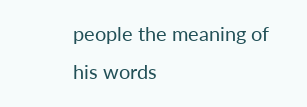people the meaning of his words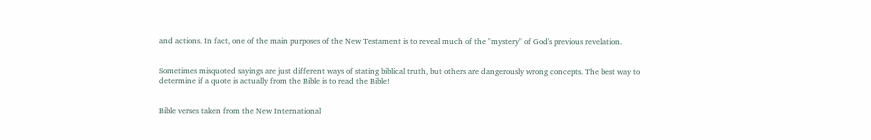and actions. In fact, one of the main purposes of the New Testament is to reveal much of the "mystery" of God's previous revelation.


Sometimes misquoted sayings are just different ways of stating biblical truth, but others are dangerously wrong concepts. The best way to determine if a quote is actually from the Bible is to read the Bible!


Bible verses taken from the New International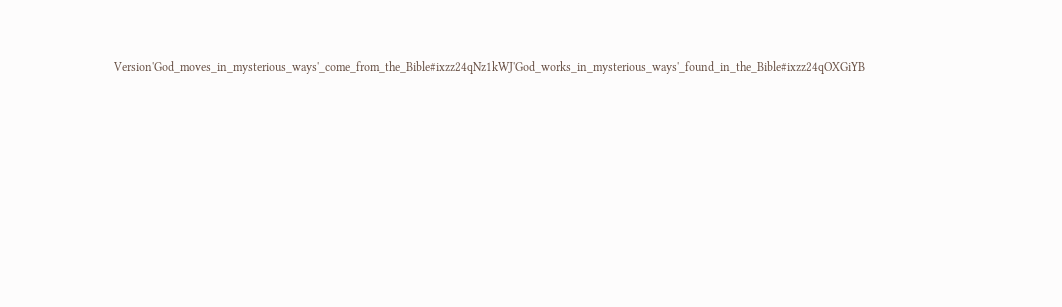Version'God_moves_in_mysterious_ways'_come_from_the_Bible#ixzz24qNz1kWJ'God_works_in_mysterious_ways'_found_in_the_Bible#ixzz24qOXGiYB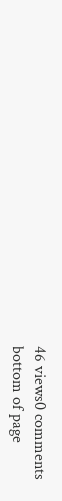46 views0 comments
bottom of page